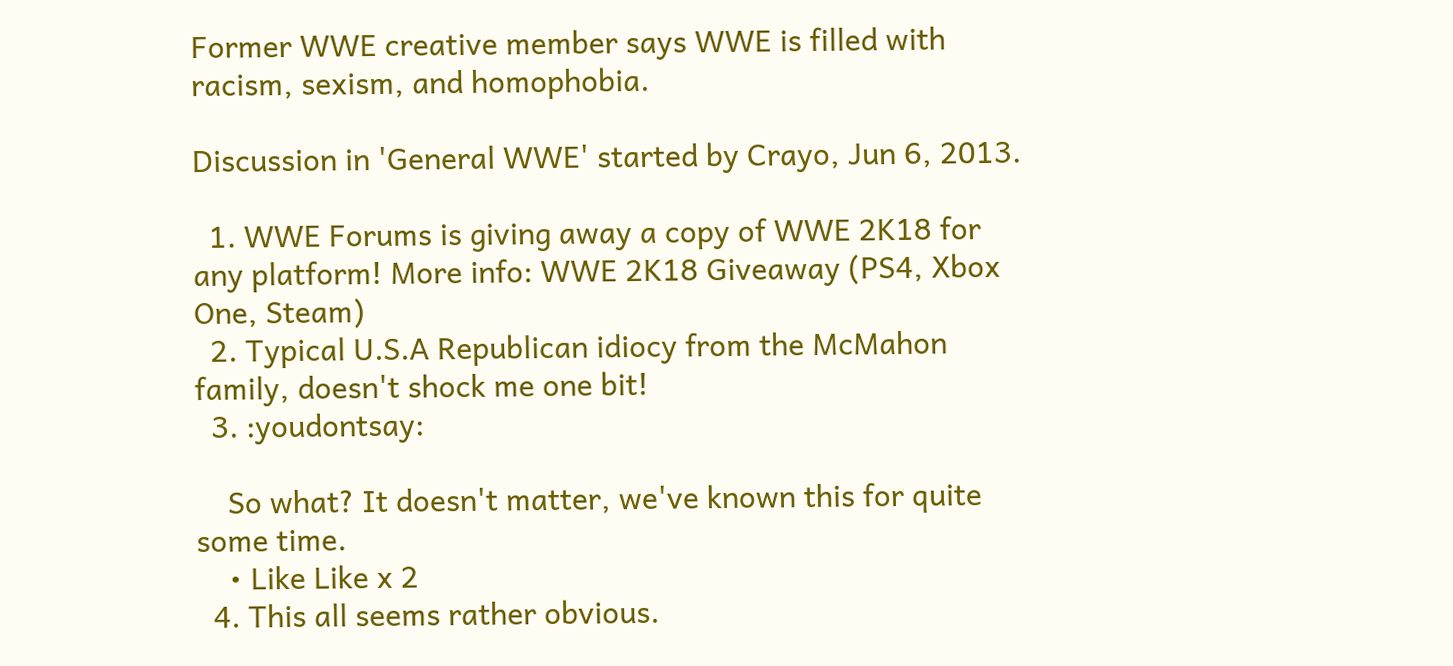Former WWE creative member says WWE is filled with racism, sexism, and homophobia.

Discussion in 'General WWE' started by Crayo, Jun 6, 2013.

  1. WWE Forums is giving away a copy of WWE 2K18 for any platform! More info: WWE 2K18 Giveaway (PS4, Xbox One, Steam)
  2. Typical U.S.A Republican idiocy from the McMahon family, doesn't shock me one bit!
  3. :youdontsay:

    So what? It doesn't matter, we've known this for quite some time.
    • Like Like x 2
  4. This all seems rather obvious.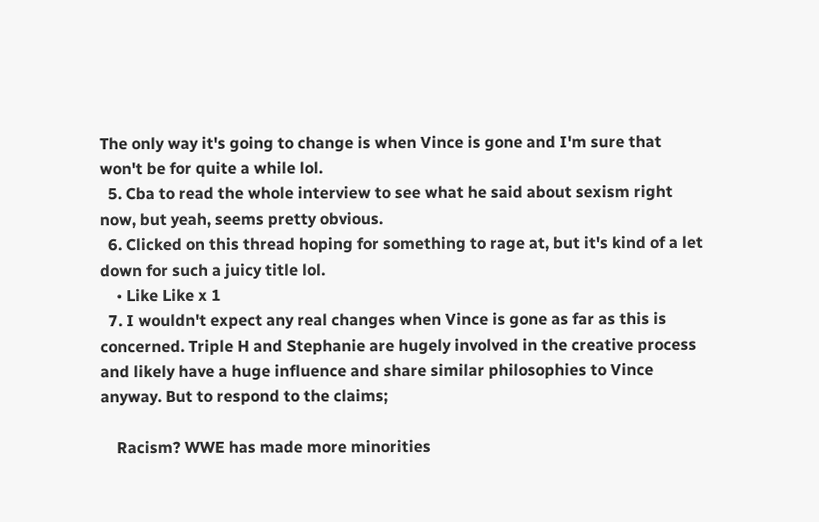The only way it's going to change is when Vince is gone and I'm sure that won't be for quite a while lol.
  5. Cba to read the whole interview to see what he said about sexism right now, but yeah, seems pretty obvious.
  6. Clicked on this thread hoping for something to rage at, but it's kind of a let down for such a juicy title lol.
    • Like Like x 1
  7. I wouldn't expect any real changes when Vince is gone as far as this is concerned. Triple H and Stephanie are hugely involved in the creative process and likely have a huge influence and share similar philosophies to Vince anyway. But to respond to the claims;

    Racism? WWE has made more minorities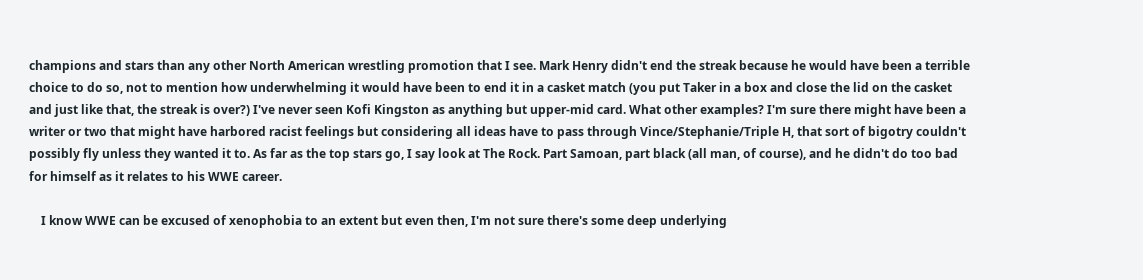champions and stars than any other North American wrestling promotion that I see. Mark Henry didn't end the streak because he would have been a terrible choice to do so, not to mention how underwhelming it would have been to end it in a casket match (you put Taker in a box and close the lid on the casket and just like that, the streak is over?) I've never seen Kofi Kingston as anything but upper-mid card. What other examples? I'm sure there might have been a writer or two that might have harbored racist feelings but considering all ideas have to pass through Vince/Stephanie/Triple H, that sort of bigotry couldn't possibly fly unless they wanted it to. As far as the top stars go, I say look at The Rock. Part Samoan, part black (all man, of course), and he didn't do too bad for himself as it relates to his WWE career.

    I know WWE can be excused of xenophobia to an extent but even then, I'm not sure there's some deep underlying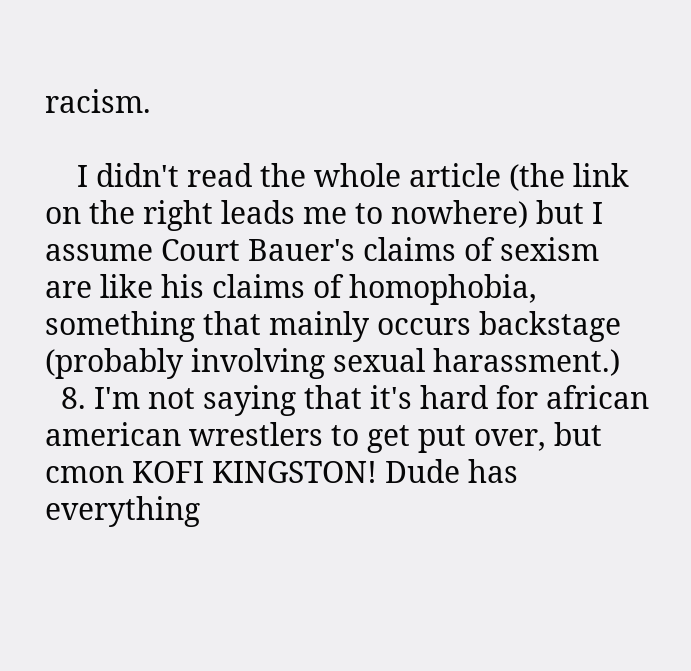racism.

    I didn't read the whole article (the link on the right leads me to nowhere) but I assume Court Bauer's claims of sexism are like his claims of homophobia, something that mainly occurs backstage (probably involving sexual harassment.)
  8. I'm not saying that it's hard for african american wrestlers to get put over, but cmon KOFI KINGSTON! Dude has everything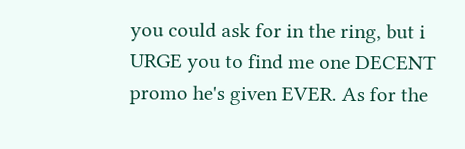you could ask for in the ring, but i URGE you to find me one DECENT promo he's given EVER. As for the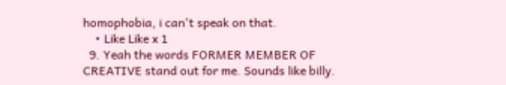homophobia, i can't speak on that.
    • Like Like x 1
  9. Yeah the words FORMER MEMBER OF CREATIVE stand out for me. Sounds like billy.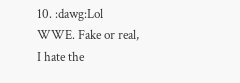10. :dawg:Lol WWE. Fake or real, I hate the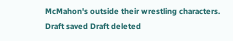McMahon's outside their wrestling characters.
Draft saved Draft deleted